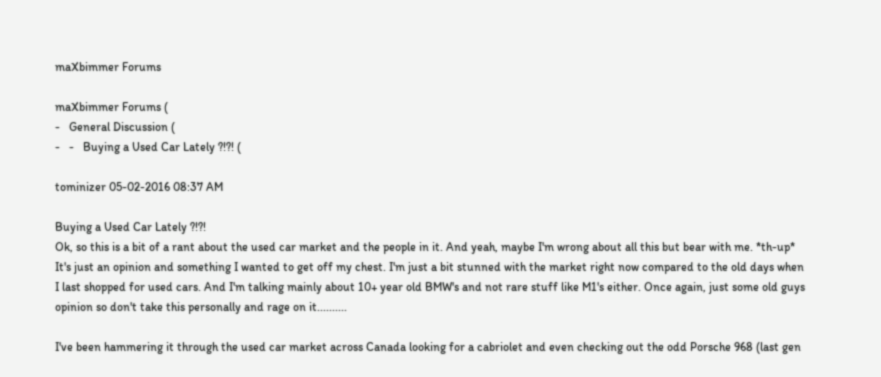maXbimmer Forums

maXbimmer Forums (
-   General Discussion (
-   -   Buying a Used Car Lately ?!?! (

tominizer 05-02-2016 08:37 AM

Buying a Used Car Lately ?!?!
Ok, so this is a bit of a rant about the used car market and the people in it. And yeah, maybe I'm wrong about all this but bear with me. *th-up* It's just an opinion and something I wanted to get off my chest. I'm just a bit stunned with the market right now compared to the old days when I last shopped for used cars. And I'm talking mainly about 10+ year old BMW's and not rare stuff like M1's either. Once again, just some old guys opinion so don't take this personally and rage on it..........

I've been hammering it through the used car market across Canada looking for a cabriolet and even checking out the odd Porsche 968 (last gen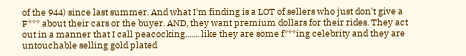of the 944) since last summer. And what I'm finding is a LOT of sellers who just don't give a F*** about their cars or the buyer. AND, they want premium dollars for their rides. They act out in a manner that I call peacocking....... like they are some f***ing celebrity and they are untouchable selling gold plated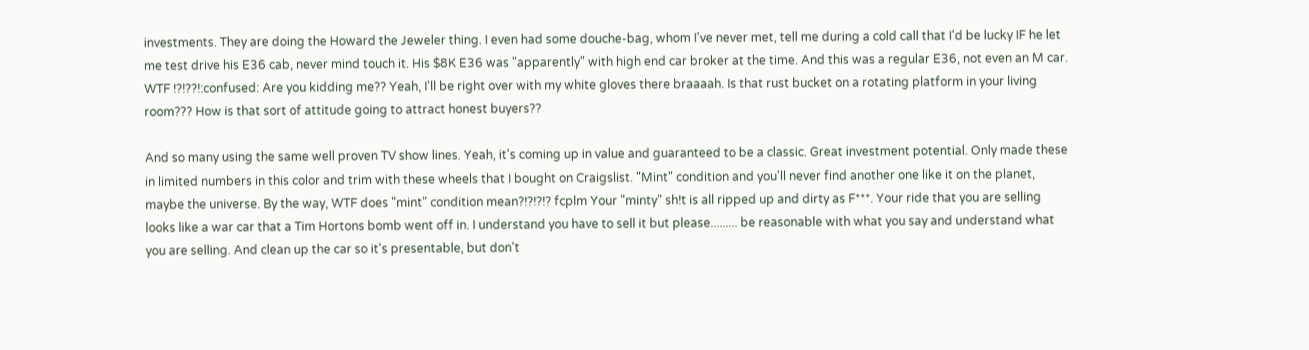investments. They are doing the Howard the Jeweler thing. I even had some douche-bag, whom I've never met, tell me during a cold call that I'd be lucky IF he let me test drive his E36 cab, never mind touch it. His $8K E36 was "apparently" with high end car broker at the time. And this was a regular E36, not even an M car. WTF !?!??!:confused: Are you kidding me?? Yeah, I'll be right over with my white gloves there braaaah. Is that rust bucket on a rotating platform in your living room??? How is that sort of attitude going to attract honest buyers??

And so many using the same well proven TV show lines. Yeah, it's coming up in value and guaranteed to be a classic. Great investment potential. Only made these in limited numbers in this color and trim with these wheels that I bought on Craigslist. "Mint" condition and you'll never find another one like it on the planet, maybe the universe. By the way, WTF does "mint" condition mean?!?!?!? fcplm Your "minty" sh!t is all ripped up and dirty as F***. Your ride that you are selling looks like a war car that a Tim Hortons bomb went off in. I understand you have to sell it but please......... be reasonable with what you say and understand what you are selling. And clean up the car so it's presentable, but don't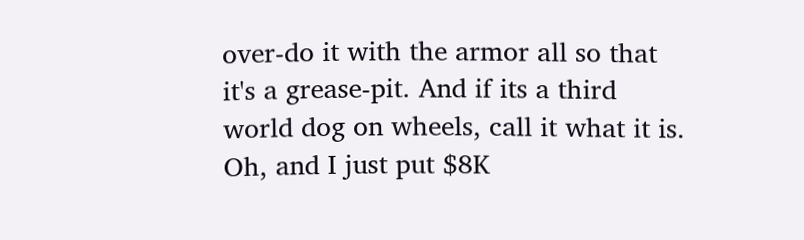over-do it with the armor all so that it's a grease-pit. And if its a third world dog on wheels, call it what it is. Oh, and I just put $8K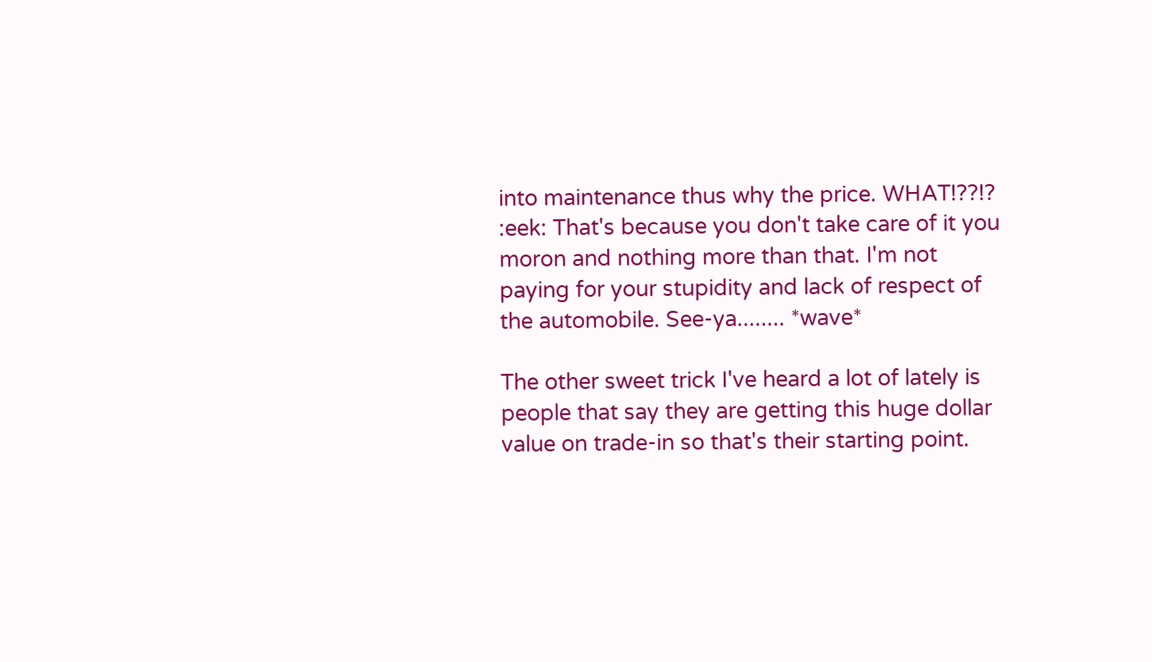into maintenance thus why the price. WHAT!??!? :eek: That's because you don't take care of it you moron and nothing more than that. I'm not paying for your stupidity and lack of respect of the automobile. See-ya........ *wave*

The other sweet trick I've heard a lot of lately is people that say they are getting this huge dollar value on trade-in so that's their starting point.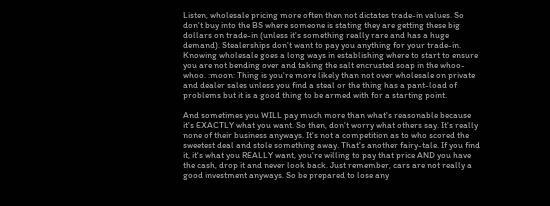Listen, wholesale pricing more often then not dictates trade-in values. So don't buy into the BS where someone is stating they are getting these big dollars on trade-in (unless it's something really rare and has a huge demand). Stealerships don't want to pay you anything for your trade-in. Knowing wholesale goes a long ways in establishing where to start to ensure you are not bending over and taking the salt encrusted soap in the whoo-whoo. :moon: Thing is you're more likely than not over wholesale on private and dealer sales unless you find a steal or the thing has a pant-load of problems but it is a good thing to be armed with for a starting point.

And sometimes you WILL pay much more than what's reasonable because it's EXACTLY what you want. So then, don't worry what others say. It's really none of their business anyways. It's not a competition as to who scored the sweetest deal and stole something away. That's another fairy-tale. If you find it, it's what you REALLY want, you're willing to pay that price AND you have the cash, drop it and never look back. Just remember, cars are not really a good investment anyways. So be prepared to lose any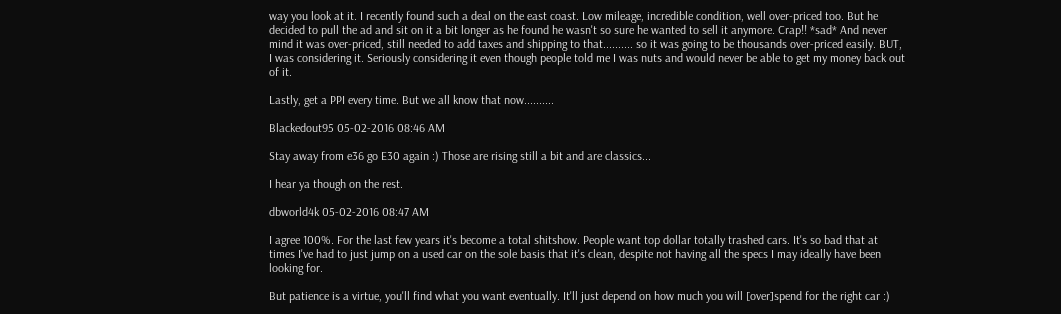way you look at it. I recently found such a deal on the east coast. Low mileage, incredible condition, well over-priced too. But he decided to pull the ad and sit on it a bit longer as he found he wasn't so sure he wanted to sell it anymore. Crap!! *sad* And never mind it was over-priced, still needed to add taxes and shipping to that.......... so it was going to be thousands over-priced easily. BUT, I was considering it. Seriously considering it even though people told me I was nuts and would never be able to get my money back out of it.

Lastly, get a PPI every time. But we all know that now..........

Blackedout95 05-02-2016 08:46 AM

Stay away from e36 go E30 again :) Those are rising still a bit and are classics...

I hear ya though on the rest.

dbworld4k 05-02-2016 08:47 AM

I agree 100%. For the last few years it's become a total shitshow. People want top dollar totally trashed cars. It's so bad that at times I've had to just jump on a used car on the sole basis that it's clean, despite not having all the specs I may ideally have been looking for.

But patience is a virtue, you'll find what you want eventually. It'll just depend on how much you will [over]spend for the right car :)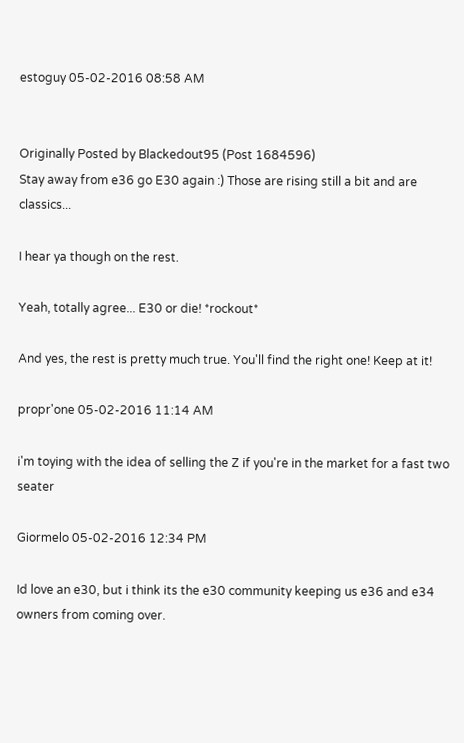estoguy 05-02-2016 08:58 AM


Originally Posted by Blackedout95 (Post 1684596)
Stay away from e36 go E30 again :) Those are rising still a bit and are classics...

I hear ya though on the rest.

Yeah, totally agree... E30 or die! *rockout*

And yes, the rest is pretty much true. You'll find the right one! Keep at it!

propr'one 05-02-2016 11:14 AM

i'm toying with the idea of selling the Z if you're in the market for a fast two seater

Giormelo 05-02-2016 12:34 PM

Id love an e30, but i think its the e30 community keeping us e36 and e34 owners from coming over.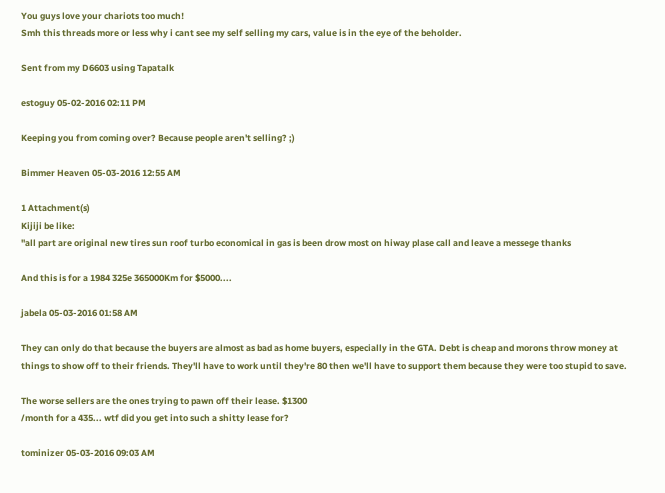You guys love your chariots too much!
Smh this threads more or less why i cant see my self selling my cars, value is in the eye of the beholder.

Sent from my D6603 using Tapatalk

estoguy 05-02-2016 02:11 PM

Keeping you from coming over? Because people aren't selling? ;)

Bimmer Heaven 05-03-2016 12:55 AM

1 Attachment(s)
Kijiji be like:
"all part are original new tires sun roof turbo economical in gas is been drow most on hiway plase call and leave a messege thanks

And this is for a 1984 325e 365000Km for $5000....

jabela 05-03-2016 01:58 AM

They can only do that because the buyers are almost as bad as home buyers, especially in the GTA. Debt is cheap and morons throw money at things to show off to their friends. They'll have to work until they're 80 then we'll have to support them because they were too stupid to save.

The worse sellers are the ones trying to pawn off their lease. $1300
/month for a 435... wtf did you get into such a shitty lease for?

tominizer 05-03-2016 09:03 AM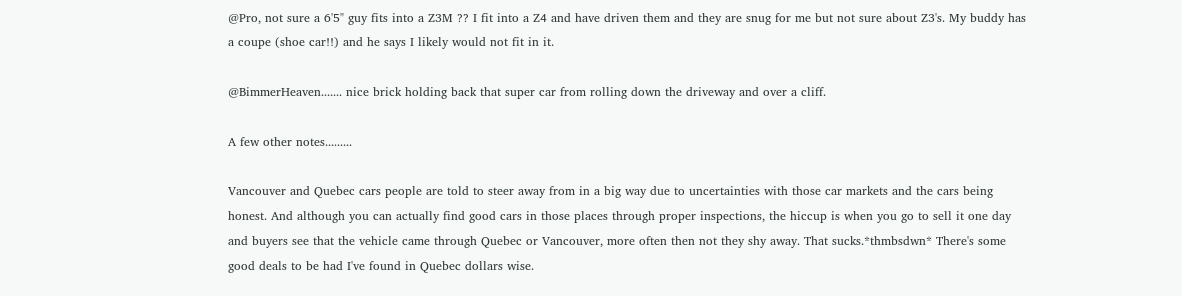@Pro, not sure a 6'5" guy fits into a Z3M ?? I fit into a Z4 and have driven them and they are snug for me but not sure about Z3's. My buddy has a coupe (shoe car!!) and he says I likely would not fit in it.

@BimmerHeaven....... nice brick holding back that super car from rolling down the driveway and over a cliff.

A few other notes.........

Vancouver and Quebec cars people are told to steer away from in a big way due to uncertainties with those car markets and the cars being honest. And although you can actually find good cars in those places through proper inspections, the hiccup is when you go to sell it one day and buyers see that the vehicle came through Quebec or Vancouver, more often then not they shy away. That sucks.*thmbsdwn* There's some good deals to be had I've found in Quebec dollars wise.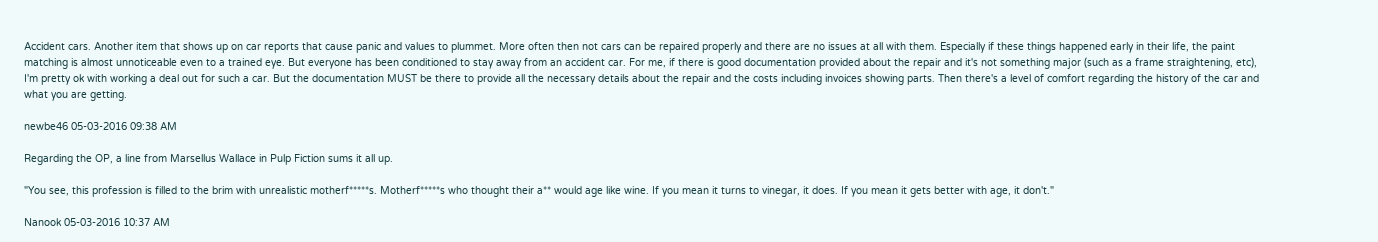Accident cars. Another item that shows up on car reports that cause panic and values to plummet. More often then not cars can be repaired properly and there are no issues at all with them. Especially if these things happened early in their life, the paint matching is almost unnoticeable even to a trained eye. But everyone has been conditioned to stay away from an accident car. For me, if there is good documentation provided about the repair and it's not something major (such as a frame straightening, etc), I'm pretty ok with working a deal out for such a car. But the documentation MUST be there to provide all the necessary details about the repair and the costs including invoices showing parts. Then there's a level of comfort regarding the history of the car and what you are getting.

newbe46 05-03-2016 09:38 AM

Regarding the OP, a line from Marsellus Wallace in Pulp Fiction sums it all up.

"You see, this profession is filled to the brim with unrealistic motherf*****s. Motherf*****s who thought their a** would age like wine. If you mean it turns to vinegar, it does. If you mean it gets better with age, it don't."

Nanook 05-03-2016 10:37 AM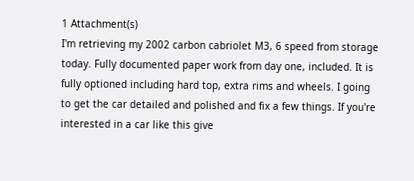1 Attachment(s)
I'm retrieving my 2002 carbon cabriolet M3, 6 speed from storage today. Fully documented paper work from day one, included. It is fully optioned including hard top, extra rims and wheels. I going to get the car detailed and polished and fix a few things. If you're interested in a car like this give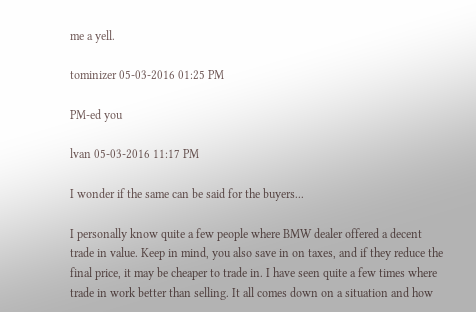me a yell.

tominizer 05-03-2016 01:25 PM

PM-ed you

lvan 05-03-2016 11:17 PM

I wonder if the same can be said for the buyers...

I personally know quite a few people where BMW dealer offered a decent trade in value. Keep in mind, you also save in on taxes, and if they reduce the final price, it may be cheaper to trade in. I have seen quite a few times where trade in work better than selling. It all comes down on a situation and how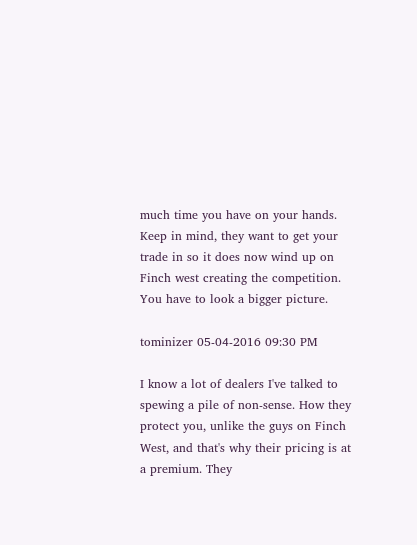much time you have on your hands. Keep in mind, they want to get your trade in so it does now wind up on Finch west creating the competition. You have to look a bigger picture.

tominizer 05-04-2016 09:30 PM

I know a lot of dealers I've talked to spewing a pile of non-sense. How they protect you, unlike the guys on Finch West, and that's why their pricing is at a premium. They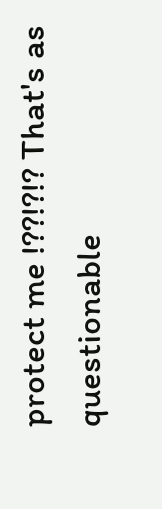protect me !??!?!? That's as questionable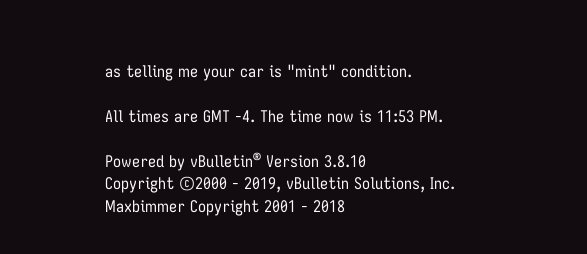as telling me your car is "mint" condition.

All times are GMT -4. The time now is 11:53 PM.

Powered by vBulletin® Version 3.8.10
Copyright ©2000 - 2019, vBulletin Solutions, Inc.
Maxbimmer Copyright 2001 - 2018